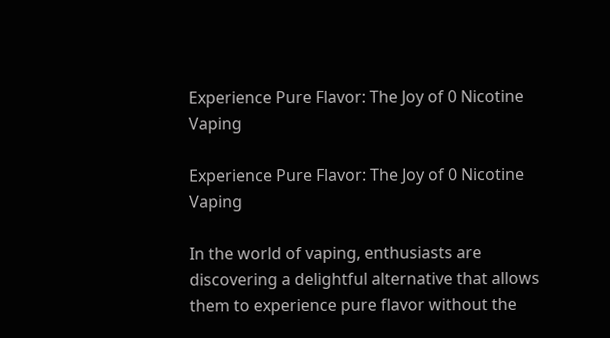Experience Pure Flavor: The Joy of 0 Nicotine Vaping

Experience Pure Flavor: The Joy of 0 Nicotine Vaping

In the world of vaping, enthusiasts are discovering a delightful alternative that allows them to experience pure flavor without the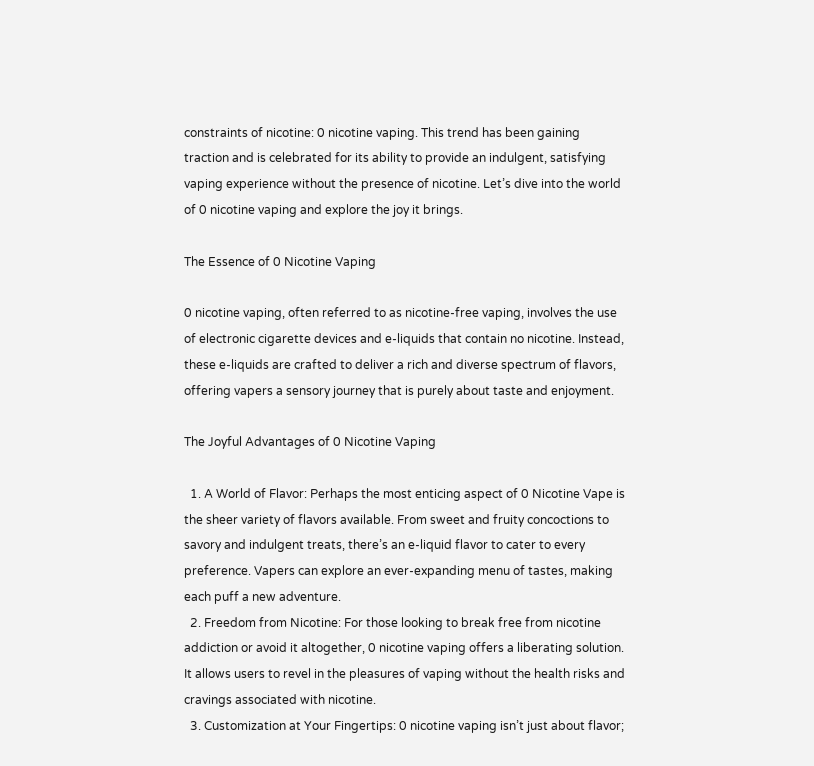constraints of nicotine: 0 nicotine vaping. This trend has been gaining traction and is celebrated for its ability to provide an indulgent, satisfying vaping experience without the presence of nicotine. Let’s dive into the world of 0 nicotine vaping and explore the joy it brings.

The Essence of 0 Nicotine Vaping

0 nicotine vaping, often referred to as nicotine-free vaping, involves the use of electronic cigarette devices and e-liquids that contain no nicotine. Instead, these e-liquids are crafted to deliver a rich and diverse spectrum of flavors, offering vapers a sensory journey that is purely about taste and enjoyment.

The Joyful Advantages of 0 Nicotine Vaping

  1. A World of Flavor: Perhaps the most enticing aspect of 0 Nicotine Vape is the sheer variety of flavors available. From sweet and fruity concoctions to savory and indulgent treats, there’s an e-liquid flavor to cater to every preference. Vapers can explore an ever-expanding menu of tastes, making each puff a new adventure.
  2. Freedom from Nicotine: For those looking to break free from nicotine addiction or avoid it altogether, 0 nicotine vaping offers a liberating solution. It allows users to revel in the pleasures of vaping without the health risks and cravings associated with nicotine.
  3. Customization at Your Fingertips: 0 nicotine vaping isn’t just about flavor;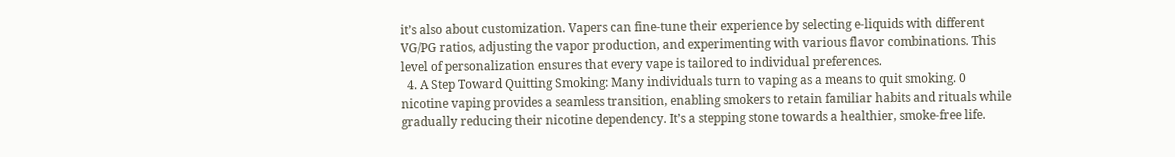it’s also about customization. Vapers can fine-tune their experience by selecting e-liquids with different VG/PG ratios, adjusting the vapor production, and experimenting with various flavor combinations. This level of personalization ensures that every vape is tailored to individual preferences.
  4. A Step Toward Quitting Smoking: Many individuals turn to vaping as a means to quit smoking. 0 nicotine vaping provides a seamless transition, enabling smokers to retain familiar habits and rituals while gradually reducing their nicotine dependency. It’s a stepping stone towards a healthier, smoke-free life.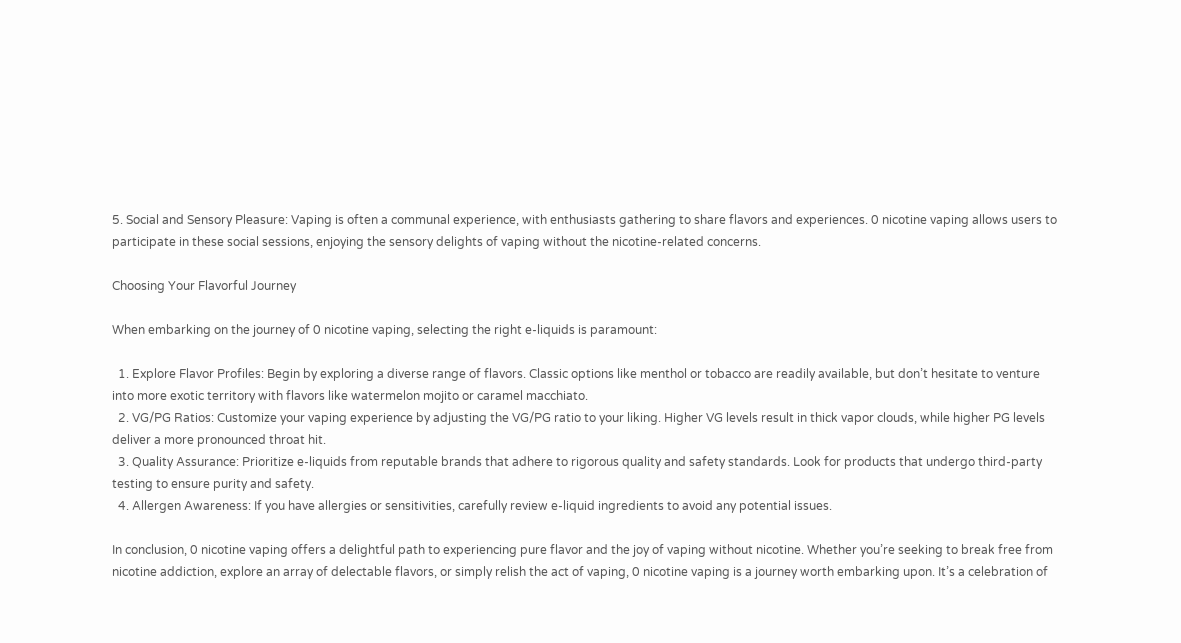5. Social and Sensory Pleasure: Vaping is often a communal experience, with enthusiasts gathering to share flavors and experiences. 0 nicotine vaping allows users to participate in these social sessions, enjoying the sensory delights of vaping without the nicotine-related concerns.

Choosing Your Flavorful Journey

When embarking on the journey of 0 nicotine vaping, selecting the right e-liquids is paramount:

  1. Explore Flavor Profiles: Begin by exploring a diverse range of flavors. Classic options like menthol or tobacco are readily available, but don’t hesitate to venture into more exotic territory with flavors like watermelon mojito or caramel macchiato.
  2. VG/PG Ratios: Customize your vaping experience by adjusting the VG/PG ratio to your liking. Higher VG levels result in thick vapor clouds, while higher PG levels deliver a more pronounced throat hit.
  3. Quality Assurance: Prioritize e-liquids from reputable brands that adhere to rigorous quality and safety standards. Look for products that undergo third-party testing to ensure purity and safety.
  4. Allergen Awareness: If you have allergies or sensitivities, carefully review e-liquid ingredients to avoid any potential issues.

In conclusion, 0 nicotine vaping offers a delightful path to experiencing pure flavor and the joy of vaping without nicotine. Whether you’re seeking to break free from nicotine addiction, explore an array of delectable flavors, or simply relish the act of vaping, 0 nicotine vaping is a journey worth embarking upon. It’s a celebration of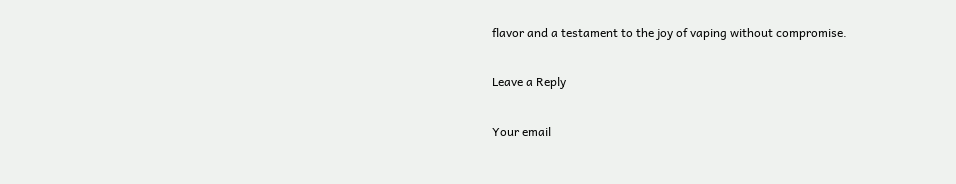flavor and a testament to the joy of vaping without compromise.

Leave a Reply

Your email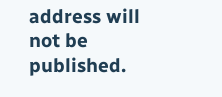address will not be published.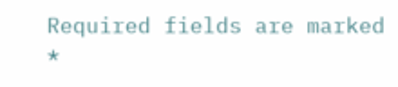Required fields are marked *